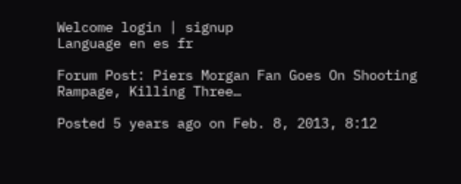Welcome login | signup
Language en es fr

Forum Post: Piers Morgan Fan Goes On Shooting Rampage, Killing Three…

Posted 5 years ago on Feb. 8, 2013, 8:12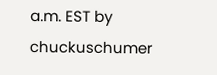a.m. EST by chuckuschumer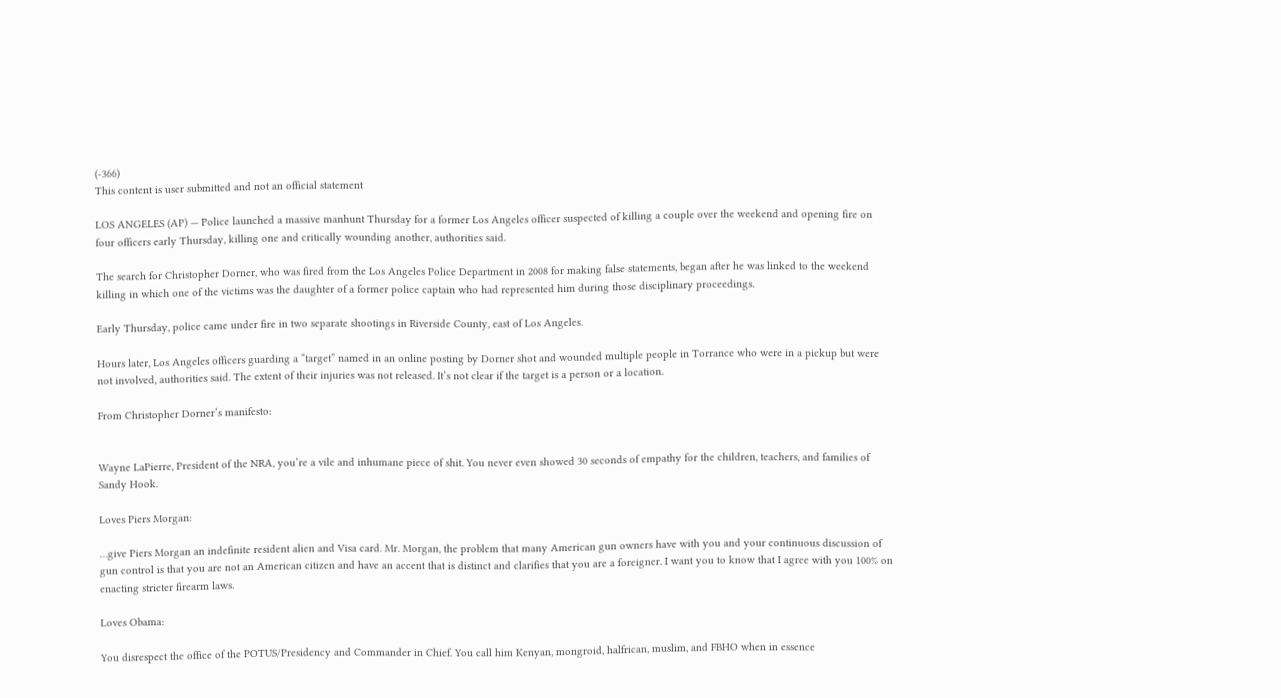(-366)
This content is user submitted and not an official statement

LOS ANGELES (AP) — Police launched a massive manhunt Thursday for a former Los Angeles officer suspected of killing a couple over the weekend and opening fire on four officers early Thursday, killing one and critically wounding another, authorities said.

The search for Christopher Dorner, who was fired from the Los Angeles Police Department in 2008 for making false statements, began after he was linked to the weekend killing in which one of the victims was the daughter of a former police captain who had represented him during those disciplinary proceedings.

Early Thursday, police came under fire in two separate shootings in Riverside County, east of Los Angeles.

Hours later, Los Angeles officers guarding a “target” named in an online posting by Dorner shot and wounded multiple people in Torrance who were in a pickup but were not involved, authorities said. The extent of their injuries was not released. It’s not clear if the target is a person or a location.

From Christopher Dorner’s manifesto:


Wayne LaPierre, President of the NRA, you’re a vile and inhumane piece of shit. You never even showed 30 seconds of empathy for the children, teachers, and families of Sandy Hook.

Loves Piers Morgan:

…give Piers Morgan an indefinite resident alien and Visa card. Mr. Morgan, the problem that many American gun owners have with you and your continuous discussion of gun control is that you are not an American citizen and have an accent that is distinct and clarifies that you are a foreigner. I want you to know that I agree with you 100% on enacting stricter firearm laws.

Loves Obama:

You disrespect the office of the POTUS/Presidency and Commander in Chief. You call him Kenyan, mongroid, halfrican, muslim, and FBHO when in essence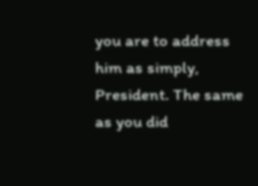you are to address him as simply, President. The same as you did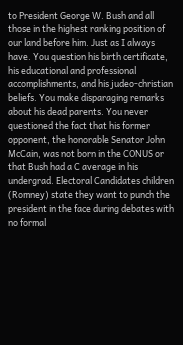to President George W. Bush and all those in the highest ranking position of our land before him. Just as I always have. You question his birth certificate, his educational and professional accomplishments, and his judeo-christian beliefs. You make disparaging remarks about his dead parents. You never questioned the fact that his former opponent, the honorable Senator John McCain, was not born in the CONUS or that Bush had a C average in his undergrad. Electoral Candidates children (Romney) state they want to punch the president in the face during debates with no formal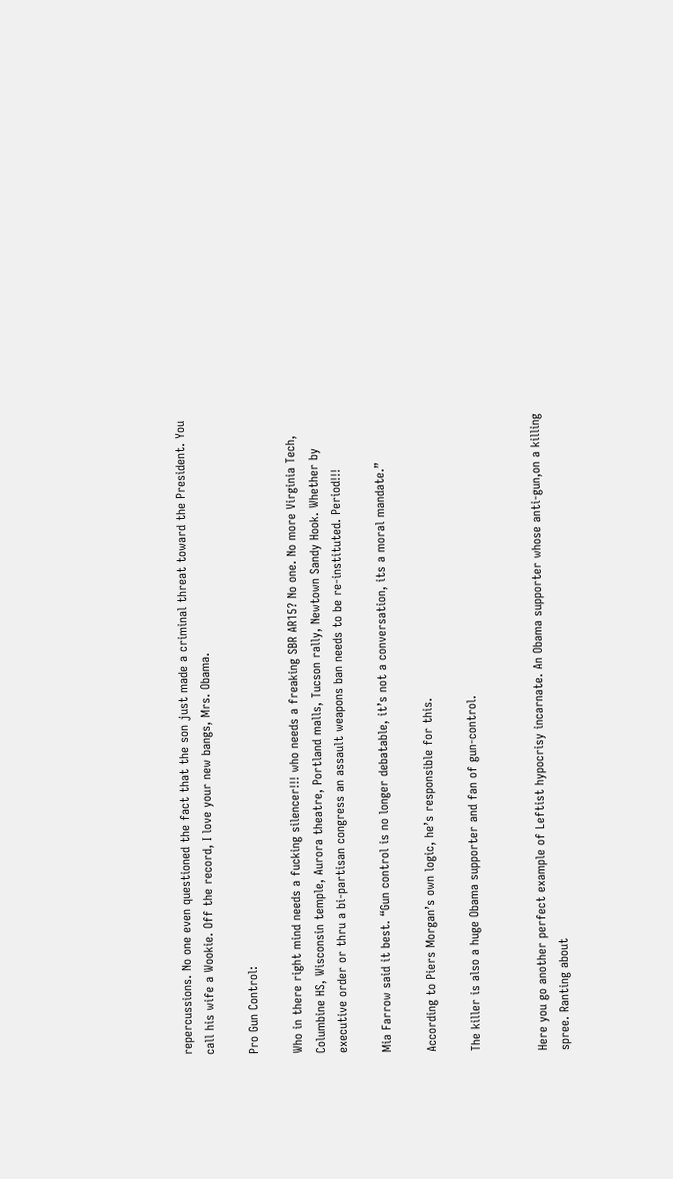repercussions. No one even questioned the fact that the son just made a criminal threat toward the President. You call his wife a Wookie. Off the record, I love your new bangs, Mrs. Obama.

Pro Gun Control:

Who in there right mind needs a fucking silencer!!! who needs a freaking SBR AR15? No one. No more Virginia Tech, Columbine HS, Wisconsin temple, Aurora theatre, Portland malls, Tucson rally, Newtown Sandy Hook. Whether by executive order or thru a bi-partisan congress an assault weapons ban needs to be re-instituted. Period!!!

Mia Farrow said it best. “Gun control is no longer debatable, it’s not a conversation, its a moral mandate.”

According to Piers Morgan’s own logic, he’s responsible for this.

The killer is also a huge Obama supporter and fan of gun-control.


Here you go another perfect example of Leftist hypocrisy incarnate. An Obama supporter whose anti-gun,on a killing spree. Ranting about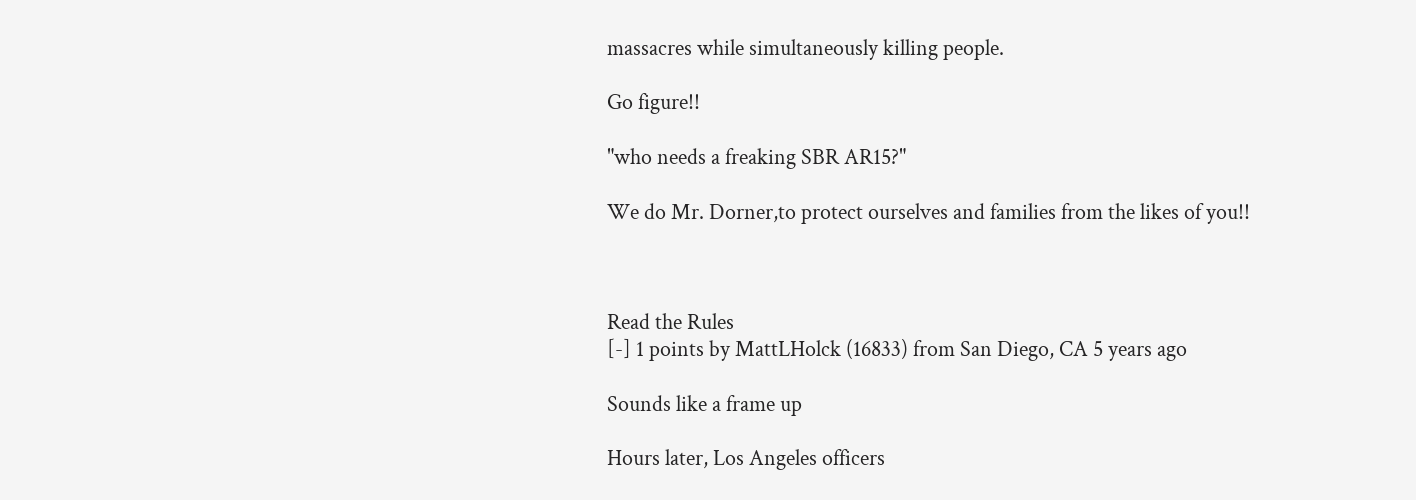massacres while simultaneously killing people.

Go figure!!

"who needs a freaking SBR AR15?"

We do Mr. Dorner,to protect ourselves and families from the likes of you!!



Read the Rules
[-] 1 points by MattLHolck (16833) from San Diego, CA 5 years ago

Sounds like a frame up

Hours later, Los Angeles officers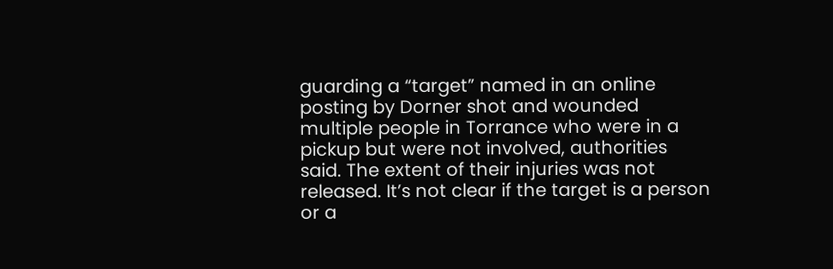guarding a “target” named in an online posting by Dorner shot and wounded multiple people in Torrance who were in a pickup but were not involved, authorities said. The extent of their injuries was not released. It’s not clear if the target is a person or a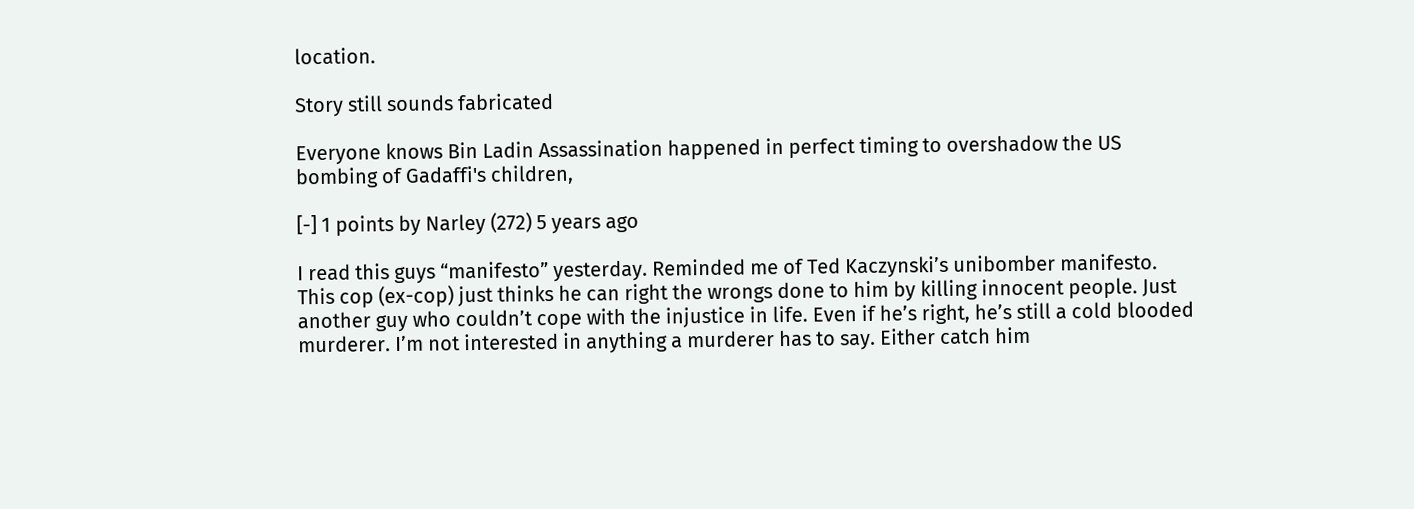location.

Story still sounds fabricated

Everyone knows Bin Ladin Assassination happened in perfect timing to overshadow the US bombing of Gadaffi's children,

[-] 1 points by Narley (272) 5 years ago

I read this guys “manifesto” yesterday. Reminded me of Ted Kaczynski’s unibomber manifesto. This cop (ex-cop) just thinks he can right the wrongs done to him by killing innocent people. Just another guy who couldn’t cope with the injustice in life. Even if he’s right, he’s still a cold blooded murderer. I’m not interested in anything a murderer has to say. Either catch him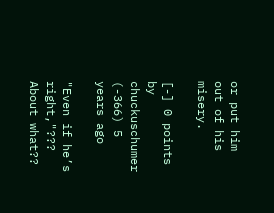or put him out of his misery.

[-] 0 points by chuckuschumer (-366) 5 years ago

"Even if he’s right,"??? About what??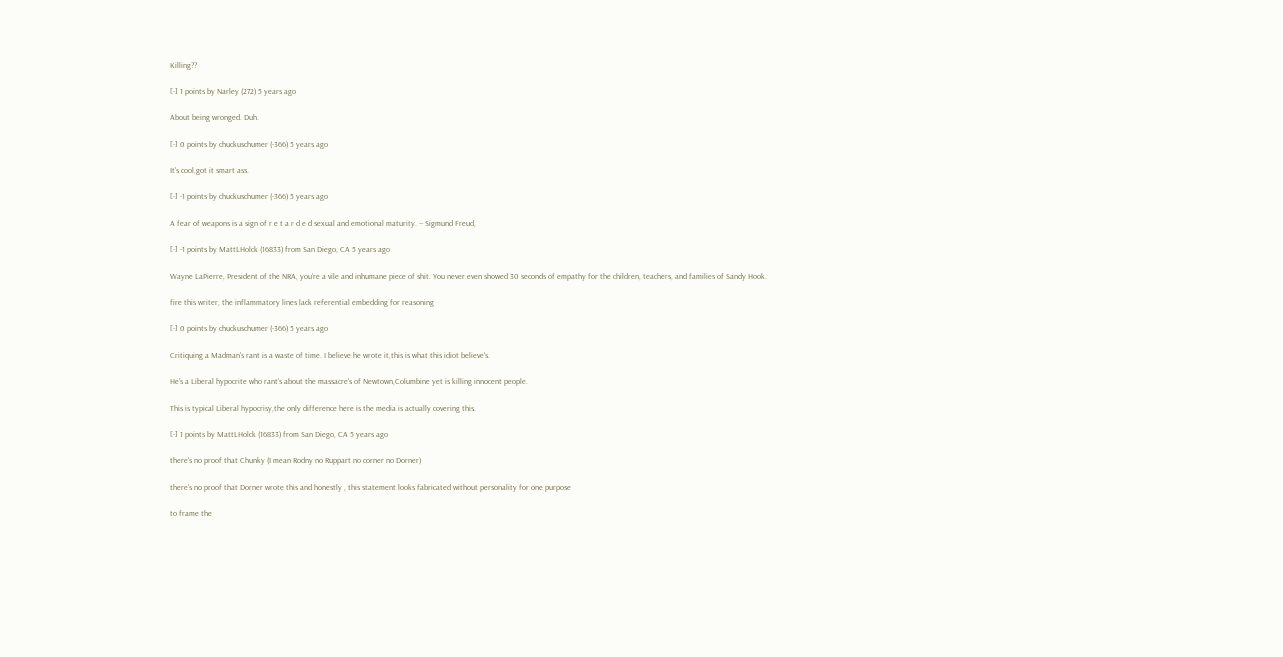Killing??

[-] 1 points by Narley (272) 5 years ago

About being wronged. Duh.

[-] 0 points by chuckuschumer (-366) 5 years ago

It's cool,got it smart ass.

[-] -1 points by chuckuschumer (-366) 5 years ago

A fear of weapons is a sign of r e t a r d e d sexual and emotional maturity. -- Sigmund Freud,

[-] -1 points by MattLHolck (16833) from San Diego, CA 5 years ago

Wayne LaPierre, President of the NRA, you’re a vile and inhumane piece of shit. You never even showed 30 seconds of empathy for the children, teachers, and families of Sandy Hook.

fire this writer, the inflammatory lines lack referential embedding for reasoning

[-] 0 points by chuckuschumer (-366) 5 years ago

Critiquing a Madman's rant is a waste of time. I believe he wrote it,this is what this idiot believe's.

He's a Liberal hypocrite who rant's about the massacre's of Newtown,Columbine yet is killing innocent people.

This is typical Liberal hypocrisy,the only difference here is the media is actually covering this.

[-] 1 points by MattLHolck (16833) from San Diego, CA 5 years ago

there's no proof that Chunky (I mean Rodny no Ruppart no corner no Dorner)

there's no proof that Dorner wrote this and honestly , this statement looks fabricated without personality for one purpose

to frame the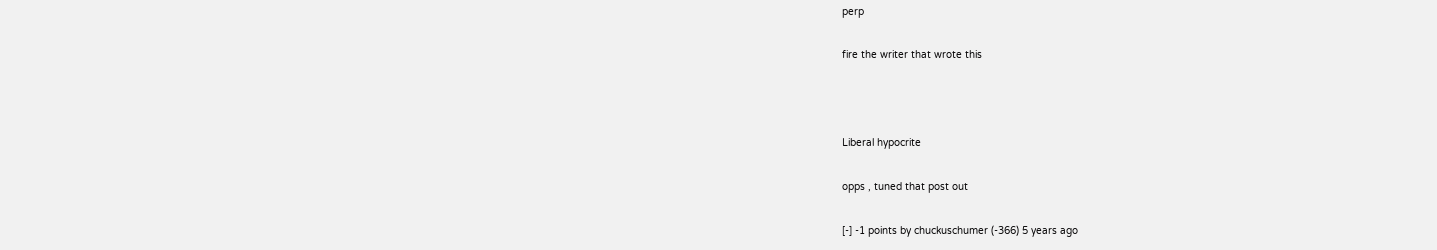perp

fire the writer that wrote this



Liberal hypocrite

opps , tuned that post out

[-] -1 points by chuckuschumer (-366) 5 years ago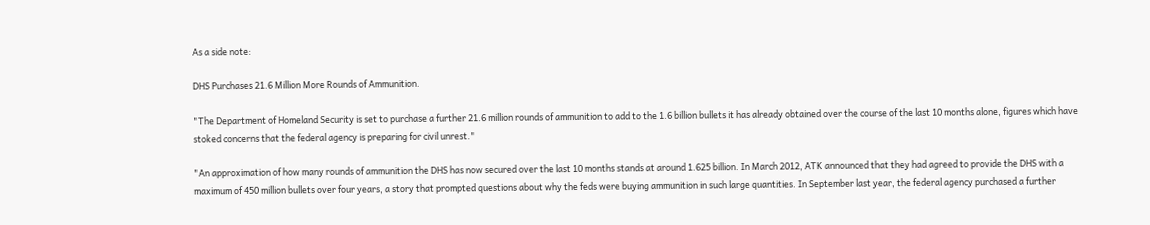As a side note:

DHS Purchases 21.6 Million More Rounds of Ammunition.

"The Department of Homeland Security is set to purchase a further 21.6 million rounds of ammunition to add to the 1.6 billion bullets it has already obtained over the course of the last 10 months alone, figures which have stoked concerns that the federal agency is preparing for civil unrest."

"An approximation of how many rounds of ammunition the DHS has now secured over the last 10 months stands at around 1.625 billion. In March 2012, ATK announced that they had agreed to provide the DHS with a maximum of 450 million bullets over four years, a story that prompted questions about why the feds were buying ammunition in such large quantities. In September last year, the federal agency purchased a further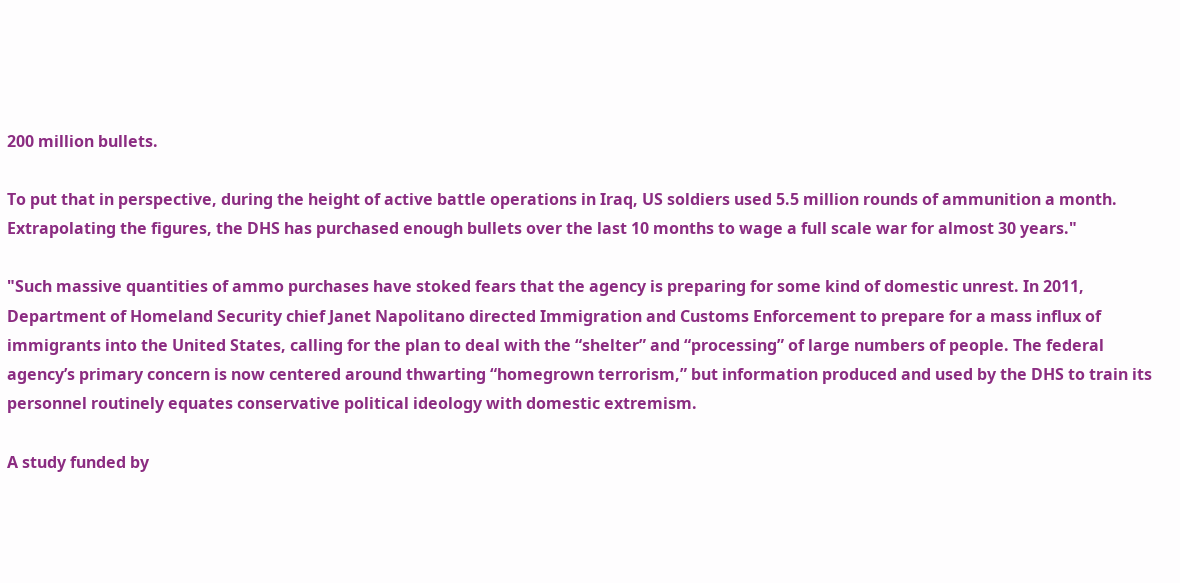200 million bullets.

To put that in perspective, during the height of active battle operations in Iraq, US soldiers used 5.5 million rounds of ammunition a month. Extrapolating the figures, the DHS has purchased enough bullets over the last 10 months to wage a full scale war for almost 30 years."

"Such massive quantities of ammo purchases have stoked fears that the agency is preparing for some kind of domestic unrest. In 2011, Department of Homeland Security chief Janet Napolitano directed Immigration and Customs Enforcement to prepare for a mass influx of immigrants into the United States, calling for the plan to deal with the “shelter” and “processing” of large numbers of people. The federal agency’s primary concern is now centered around thwarting “homegrown terrorism,” but information produced and used by the DHS to train its personnel routinely equates conservative political ideology with domestic extremism.

A study funded by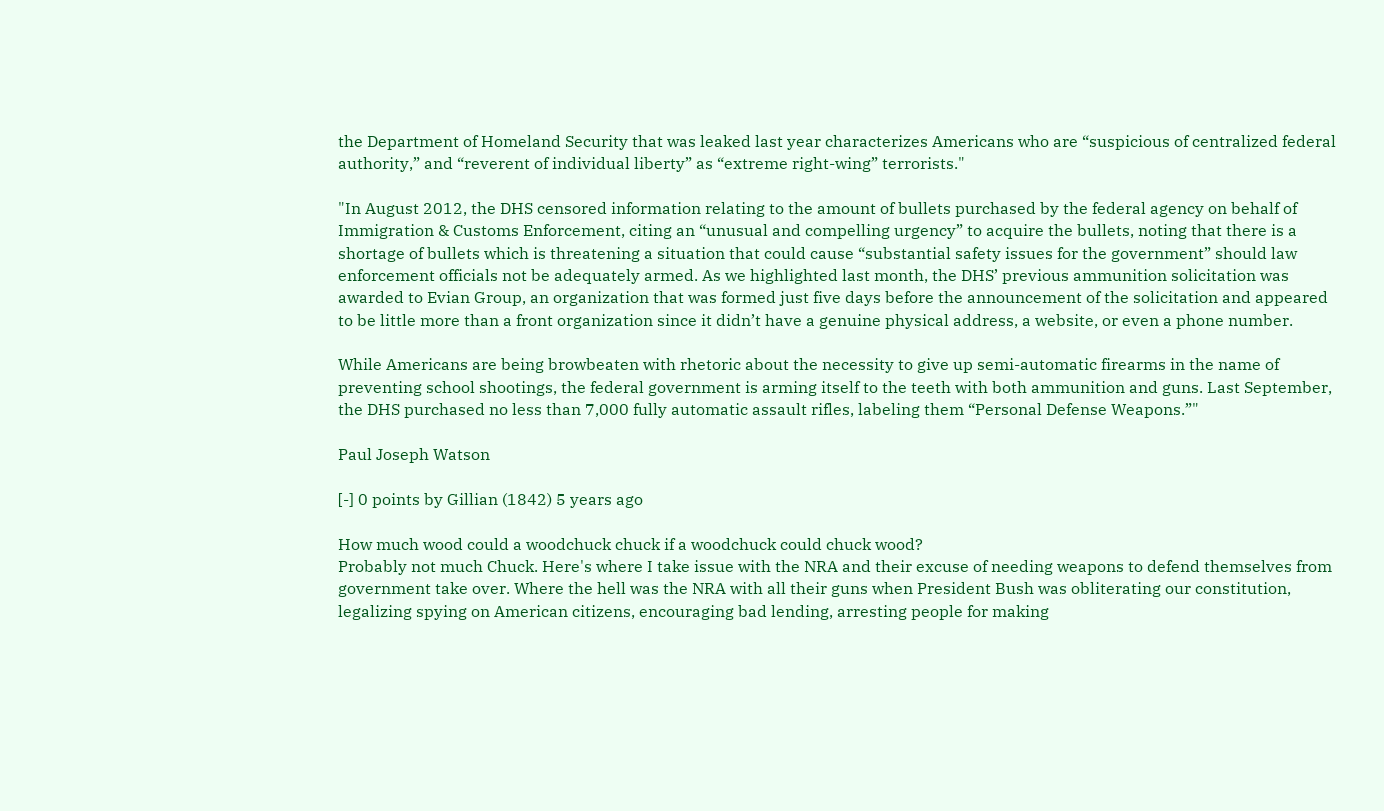the Department of Homeland Security that was leaked last year characterizes Americans who are “suspicious of centralized federal authority,” and “reverent of individual liberty” as “extreme right-wing” terrorists."

"In August 2012, the DHS censored information relating to the amount of bullets purchased by the federal agency on behalf of Immigration & Customs Enforcement, citing an “unusual and compelling urgency” to acquire the bullets, noting that there is a shortage of bullets which is threatening a situation that could cause “substantial safety issues for the government” should law enforcement officials not be adequately armed. As we highlighted last month, the DHS’ previous ammunition solicitation was awarded to Evian Group, an organization that was formed just five days before the announcement of the solicitation and appeared to be little more than a front organization since it didn’t have a genuine physical address, a website, or even a phone number.

While Americans are being browbeaten with rhetoric about the necessity to give up semi-automatic firearms in the name of preventing school shootings, the federal government is arming itself to the teeth with both ammunition and guns. Last September, the DHS purchased no less than 7,000 fully automatic assault rifles, labeling them “Personal Defense Weapons.”"

Paul Joseph Watson

[-] 0 points by Gillian (1842) 5 years ago

How much wood could a woodchuck chuck if a woodchuck could chuck wood?
Probably not much Chuck. Here's where I take issue with the NRA and their excuse of needing weapons to defend themselves from government take over. Where the hell was the NRA with all their guns when President Bush was obliterating our constitution, legalizing spying on American citizens, encouraging bad lending, arresting people for making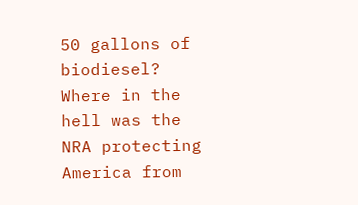50 gallons of biodiesel? Where in the hell was the NRA protecting America from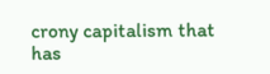crony capitalism that has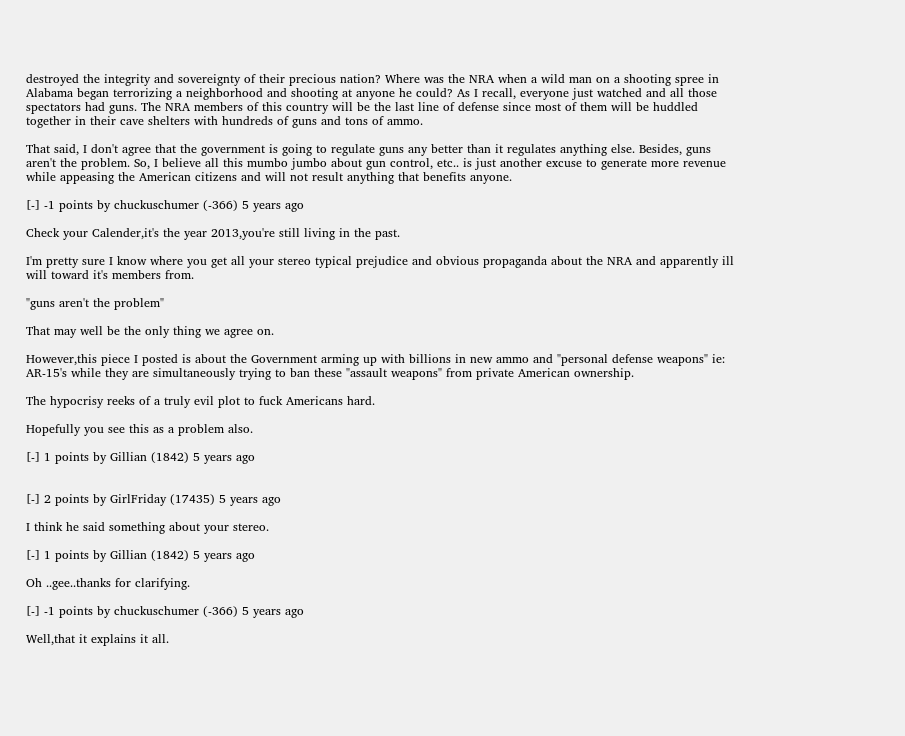destroyed the integrity and sovereignty of their precious nation? Where was the NRA when a wild man on a shooting spree in Alabama began terrorizing a neighborhood and shooting at anyone he could? As I recall, everyone just watched and all those spectators had guns. The NRA members of this country will be the last line of defense since most of them will be huddled together in their cave shelters with hundreds of guns and tons of ammo.

That said, I don't agree that the government is going to regulate guns any better than it regulates anything else. Besides, guns aren't the problem. So, I believe all this mumbo jumbo about gun control, etc.. is just another excuse to generate more revenue while appeasing the American citizens and will not result anything that benefits anyone.

[-] -1 points by chuckuschumer (-366) 5 years ago

Check your Calender,it's the year 2013,you're still living in the past.

I'm pretty sure I know where you get all your stereo typical prejudice and obvious propaganda about the NRA and apparently ill will toward it's members from.

"guns aren't the problem"

That may well be the only thing we agree on.

However,this piece I posted is about the Government arming up with billions in new ammo and "personal defense weapons" ie: AR-15's while they are simultaneously trying to ban these "assault weapons" from private American ownership.

The hypocrisy reeks of a truly evil plot to fuck Americans hard.

Hopefully you see this as a problem also.

[-] 1 points by Gillian (1842) 5 years ago


[-] 2 points by GirlFriday (17435) 5 years ago

I think he said something about your stereo.

[-] 1 points by Gillian (1842) 5 years ago

Oh ..gee..thanks for clarifying.

[-] -1 points by chuckuschumer (-366) 5 years ago

Well,that it explains it all.